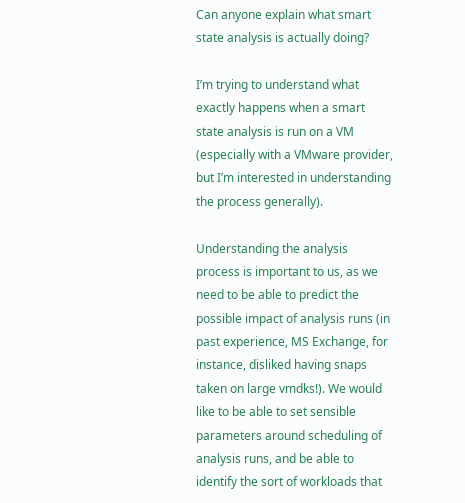Can anyone explain what smart state analysis is actually doing?

I’m trying to understand what exactly happens when a smart state analysis is run on a VM (especially with a VMware provider, but I’m interested in understanding the process generally).

Understanding the analysis process is important to us, as we need to be able to predict the possible impact of analysis runs (in past experience, MS Exchange, for instance, disliked having snaps taken on large vmdks!). We would like to be able to set sensible parameters around scheduling of analysis runs, and be able to identify the sort of workloads that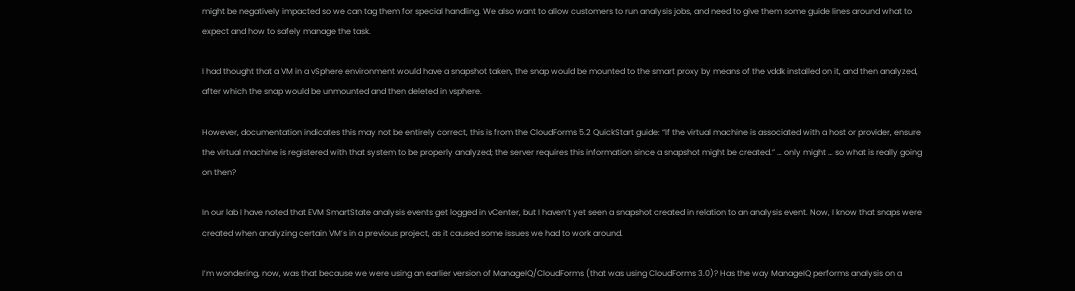might be negatively impacted so we can tag them for special handling. We also want to allow customers to run analysis jobs, and need to give them some guide lines around what to expect and how to safely manage the task.

I had thought that a VM in a vSphere environment would have a snapshot taken, the snap would be mounted to the smart proxy by means of the vddk installed on it, and then analyzed, after which the snap would be unmounted and then deleted in vsphere.

However, documentation indicates this may not be entirely correct, this is from the CloudForms 5.2 QuickStart guide: “If the virtual machine is associated with a host or provider, ensure the virtual machine is registered with that system to be properly analyzed; the server requires this information since a snapshot might be created.” … only might … so what is really going on then?

In our lab I have noted that EVM SmartState analysis events get logged in vCenter, but I haven’t yet seen a snapshot created in relation to an analysis event. Now, I know that snaps were created when analyzing certain VM’s in a previous project, as it caused some issues we had to work around.

I’m wondering, now, was that because we were using an earlier version of ManageIQ/CloudForms (that was using CloudForms 3.0)? Has the way ManageIQ performs analysis on a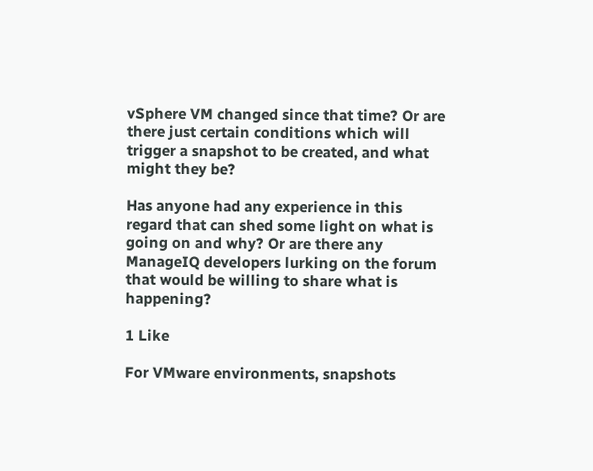vSphere VM changed since that time? Or are there just certain conditions which will trigger a snapshot to be created, and what might they be?

Has anyone had any experience in this regard that can shed some light on what is going on and why? Or are there any ManageIQ developers lurking on the forum that would be willing to share what is happening?

1 Like

For VMware environments, snapshots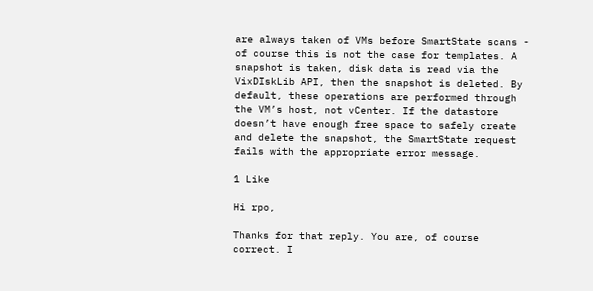are always taken of VMs before SmartState scans - of course this is not the case for templates. A snapshot is taken, disk data is read via the VixDIskLib API, then the snapshot is deleted. By default, these operations are performed through the VM’s host, not vCenter. If the datastore doesn’t have enough free space to safely create and delete the snapshot, the SmartState request fails with the appropriate error message.

1 Like

Hi rpo,

Thanks for that reply. You are, of course correct. I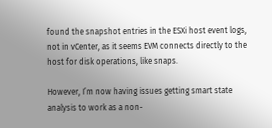found the snapshot entries in the ESXi host event logs, not in vCenter, as it seems EVM connects directly to the host for disk operations, like snaps.

However, I’m now having issues getting smart state analysis to work as a non-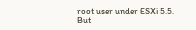root user under ESXi 5.5. But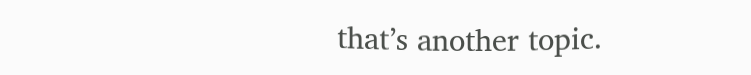that’s another topic.